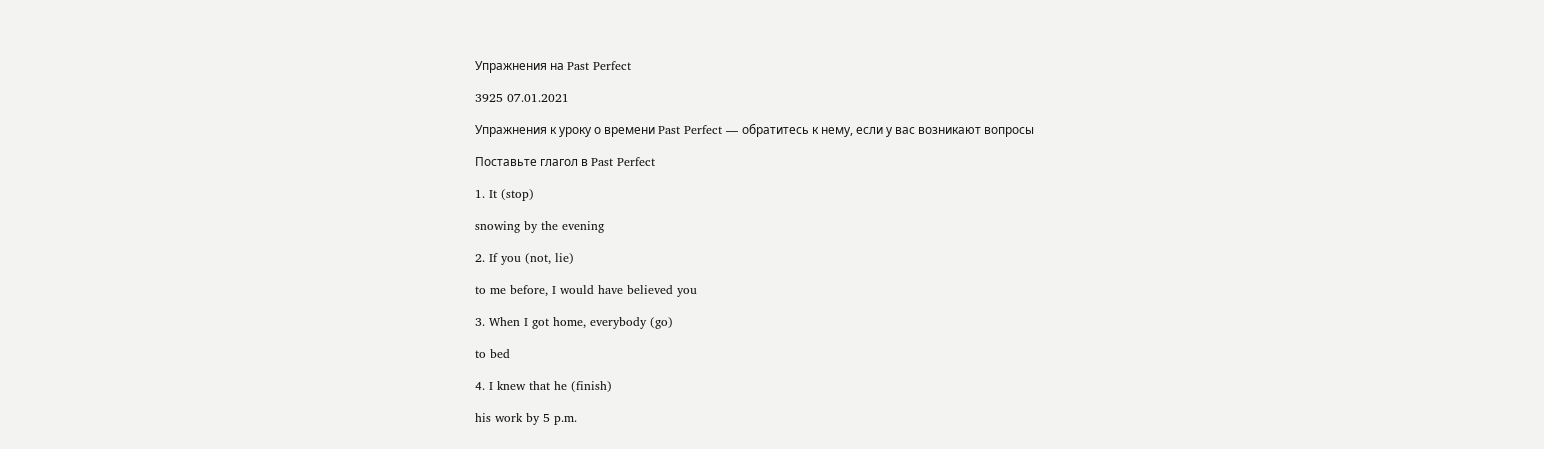Упражнения на Past Perfect

3925 07.01.2021

Упражнения к уроку о времени Past Perfect — обратитесь к нему, если у вас возникают вопросы

Поставьте глагол в Past Perfect

1. It (stop)

snowing by the evening

2. If you (not, lie)

to me before, I would have believed you

3. When I got home, everybody (go)

to bed

4. I knew that he (finish)

his work by 5 p.m.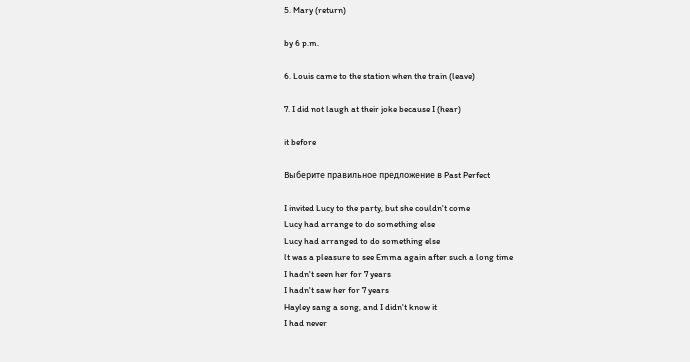5. Mary (return)

by 6 p.m.

6. Louis came to the station when the train (leave)

7. I did not laugh at their joke because I (hear)

it before

Выберите правильное предложение в Past Perfect

I invited Lucy to the party, but she couldn't come
Lucy had arrange to do something else
Lucy had arranged to do something else
lt was a pleasure to see Emma again after such a long time
I hadn't seen her for 7 years
I hadn't saw her for 7 years
Hayley sang a song, and I didn't know it
I had never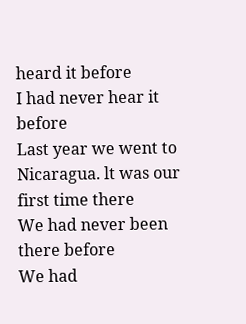heard it before
I had never hear it before
Last year we went to Nicaragua. lt was our first time there
We had never been there before
We had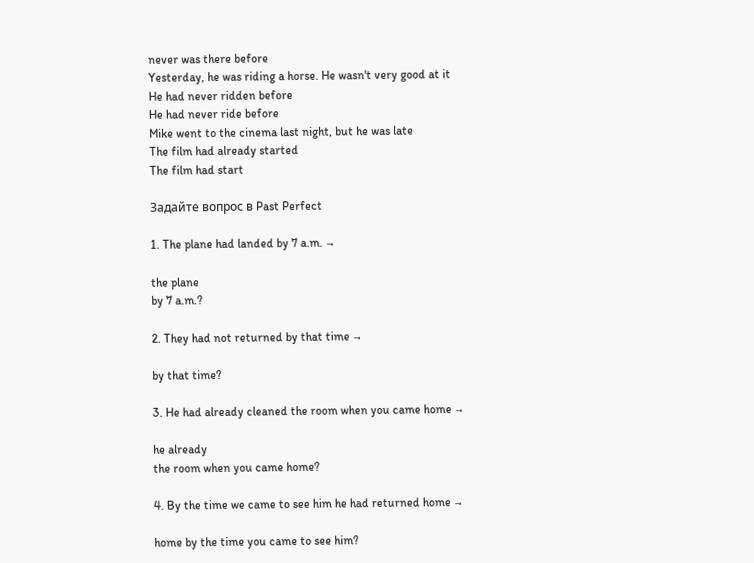never was there before
Yesterday, he was riding a horse. He wasn't very good at it
He had never ridden before
He had never ride before
Mike went to the cinema last night, but he was late
The film had already started
The film had start

Задайте вопрос в Past Perfect

1. The plane had landed by 7 a.m. →

the plane
by 7 a.m.?

2. They had not returned by that time →

by that time?

3. He had already cleaned the room when you came home →

he already
the room when you came home?

4. By the time we came to see him he had returned home →

home by the time you came to see him?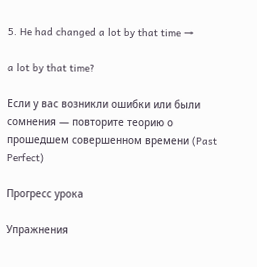5. He had changed a lot by that time →

a lot by that time?

Если у вас возникли ошибки или были сомнения — повторите теорию о прошедшем совершенном времени (Past Perfect)

Прогресс урока

Упражнения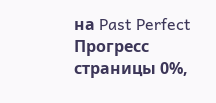на Past Perfect
Прогресс страницы 0%,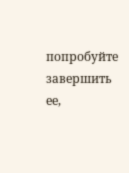попробуйте завершить ее,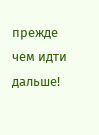прежде чем идти дальше!